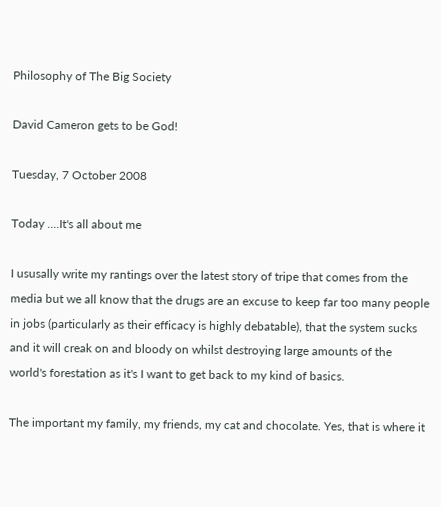Philosophy of The Big Society

David Cameron gets to be God!

Tuesday, 7 October 2008

Today ....It's all about me

I ususally write my rantings over the latest story of tripe that comes from the media but we all know that the drugs are an excuse to keep far too many people in jobs (particularly as their efficacy is highly debatable), that the system sucks and it will creak on and bloody on whilst destroying large amounts of the world's forestation as it's I want to get back to my kind of basics.

The important my family, my friends, my cat and chocolate. Yes, that is where it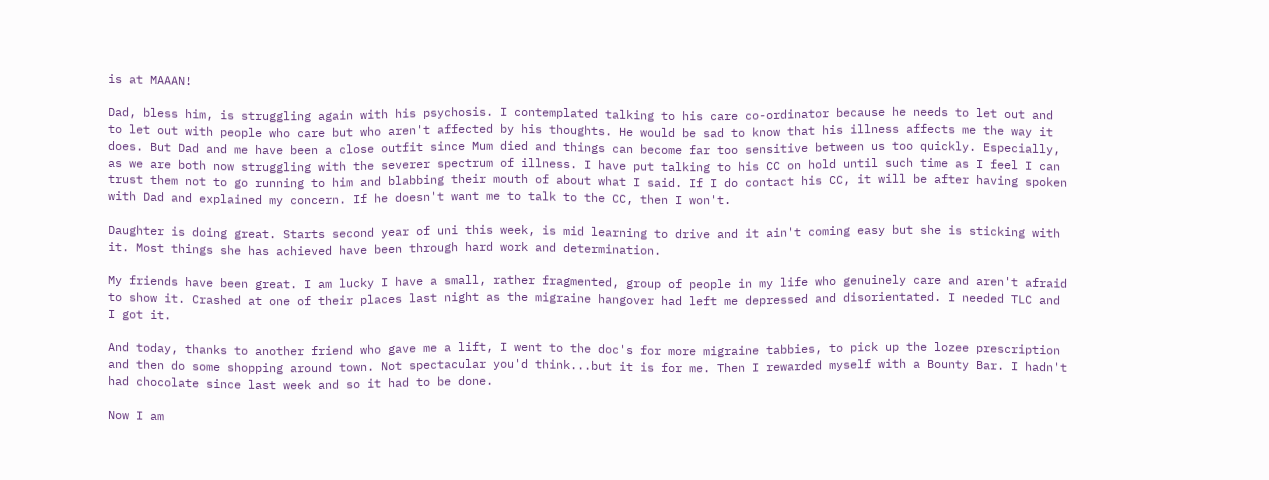is at MAAAN!

Dad, bless him, is struggling again with his psychosis. I contemplated talking to his care co-ordinator because he needs to let out and to let out with people who care but who aren't affected by his thoughts. He would be sad to know that his illness affects me the way it does. But Dad and me have been a close outfit since Mum died and things can become far too sensitive between us too quickly. Especially, as we are both now struggling with the severer spectrum of illness. I have put talking to his CC on hold until such time as I feel I can trust them not to go running to him and blabbing their mouth of about what I said. If I do contact his CC, it will be after having spoken with Dad and explained my concern. If he doesn't want me to talk to the CC, then I won't.

Daughter is doing great. Starts second year of uni this week, is mid learning to drive and it ain't coming easy but she is sticking with it. Most things she has achieved have been through hard work and determination.

My friends have been great. I am lucky I have a small, rather fragmented, group of people in my life who genuinely care and aren't afraid to show it. Crashed at one of their places last night as the migraine hangover had left me depressed and disorientated. I needed TLC and I got it.

And today, thanks to another friend who gave me a lift, I went to the doc's for more migraine tabbies, to pick up the lozee prescription and then do some shopping around town. Not spectacular you'd think...but it is for me. Then I rewarded myself with a Bounty Bar. I hadn't had chocolate since last week and so it had to be done.

Now I am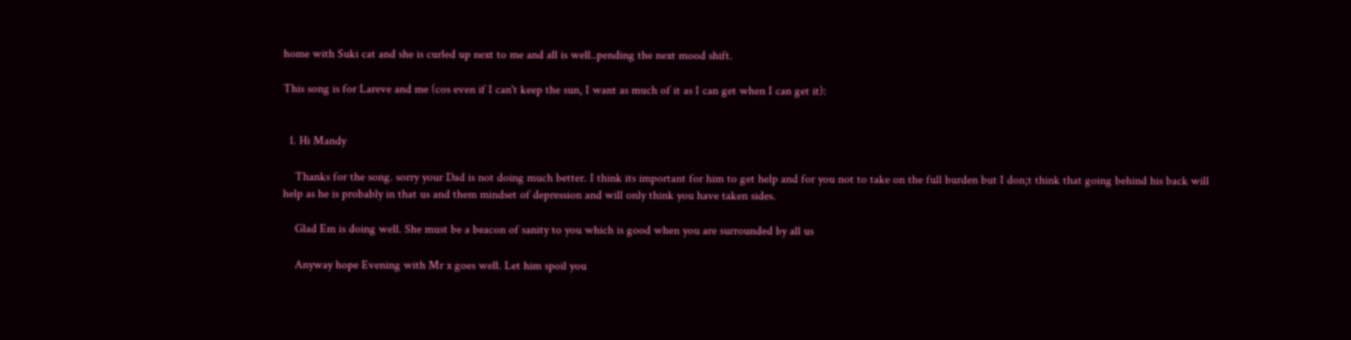home with Suki cat and she is curled up next to me and all is well..pending the next mood shift.

This song is for Lareve and me (cos even if I can't keep the sun, I want as much of it as I can get when I can get it):


  1. Hi Mandy

    Thanks for the song. sorry your Dad is not doing much better. I think its important for him to get help and for you not to take on the full burden but I don;t think that going behind his back will help as he is probably in that us and them mindset of depression and will only think you have taken sides.

    Glad Em is doing well. She must be a beacon of sanity to you which is good when you are surrounded by all us

    Anyway hope Evening with Mr x goes well. Let him spoil you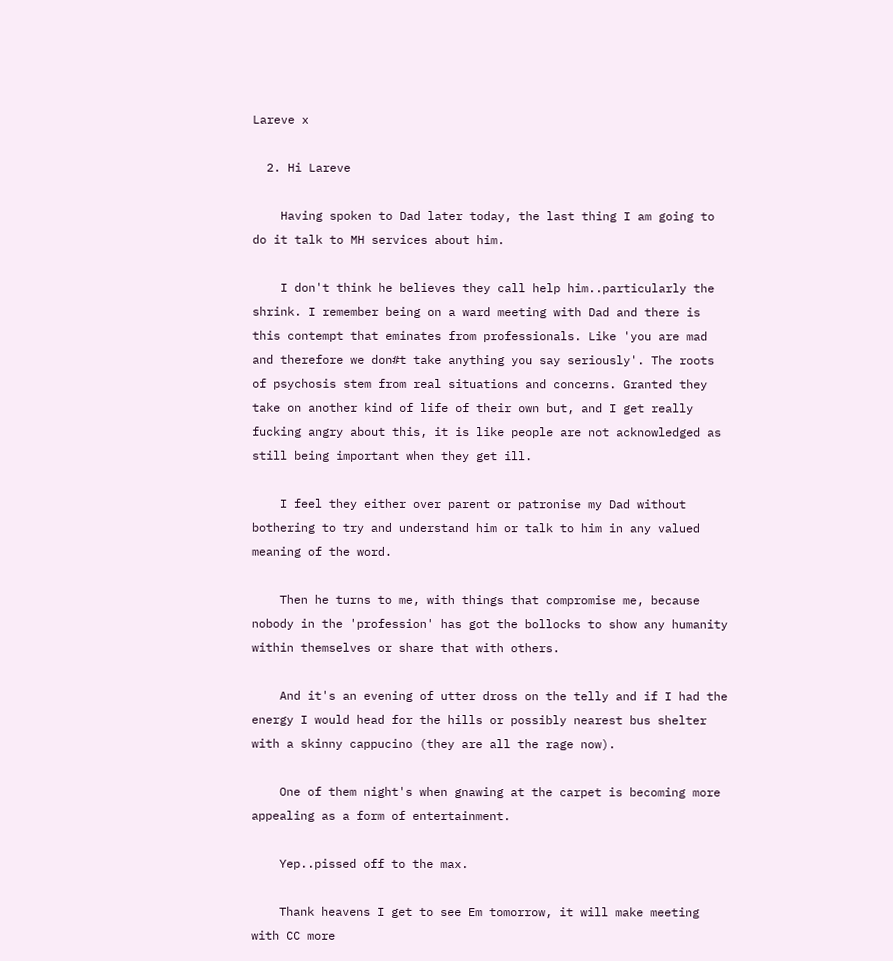Lareve x

  2. Hi Lareve

    Having spoken to Dad later today, the last thing I am going to do it talk to MH services about him.

    I don't think he believes they call help him..particularly the shrink. I remember being on a ward meeting with Dad and there is this contempt that eminates from professionals. Like 'you are mad and therefore we don#t take anything you say seriously'. The roots of psychosis stem from real situations and concerns. Granted they take on another kind of life of their own but, and I get really fucking angry about this, it is like people are not acknowledged as still being important when they get ill.

    I feel they either over parent or patronise my Dad without bothering to try and understand him or talk to him in any valued meaning of the word.

    Then he turns to me, with things that compromise me, because nobody in the 'profession' has got the bollocks to show any humanity within themselves or share that with others.

    And it's an evening of utter dross on the telly and if I had the energy I would head for the hills or possibly nearest bus shelter with a skinny cappucino (they are all the rage now).

    One of them night's when gnawing at the carpet is becoming more appealing as a form of entertainment.

    Yep..pissed off to the max.

    Thank heavens I get to see Em tomorrow, it will make meeting with CC more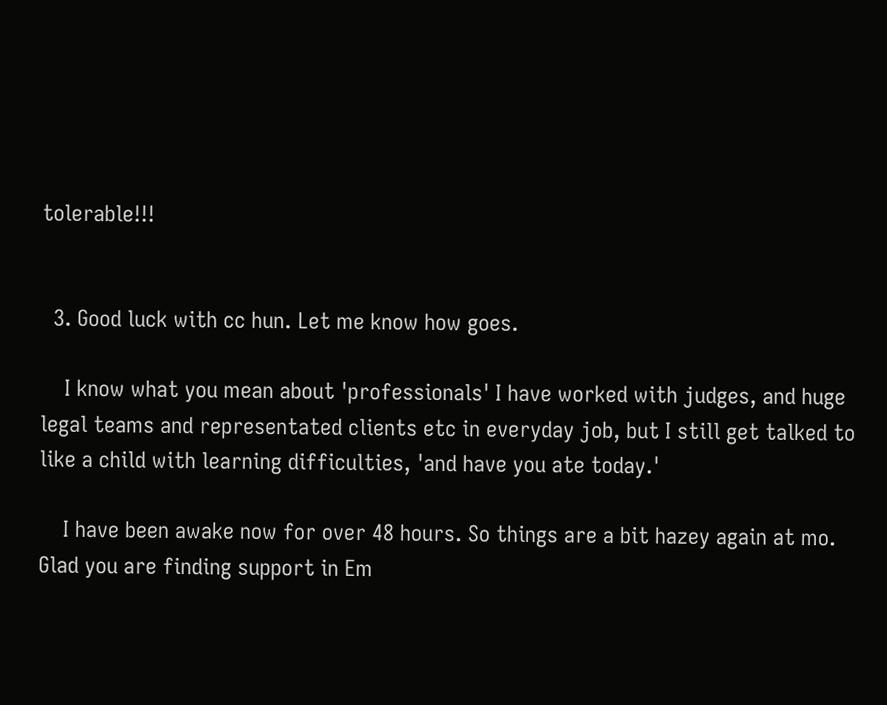tolerable!!!


  3. Good luck with cc hun. Let me know how goes.

    I know what you mean about 'professionals' I have worked with judges, and huge legal teams and representated clients etc in everyday job, but I still get talked to like a child with learning difficulties, 'and have you ate today.'

    I have been awake now for over 48 hours. So things are a bit hazey again at mo. Glad you are finding support in Em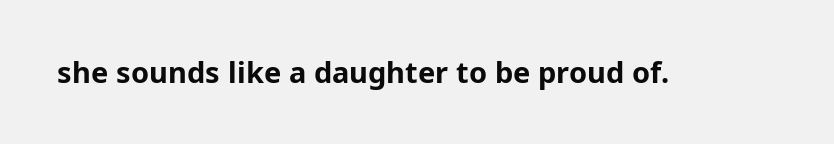she sounds like a daughter to be proud of.